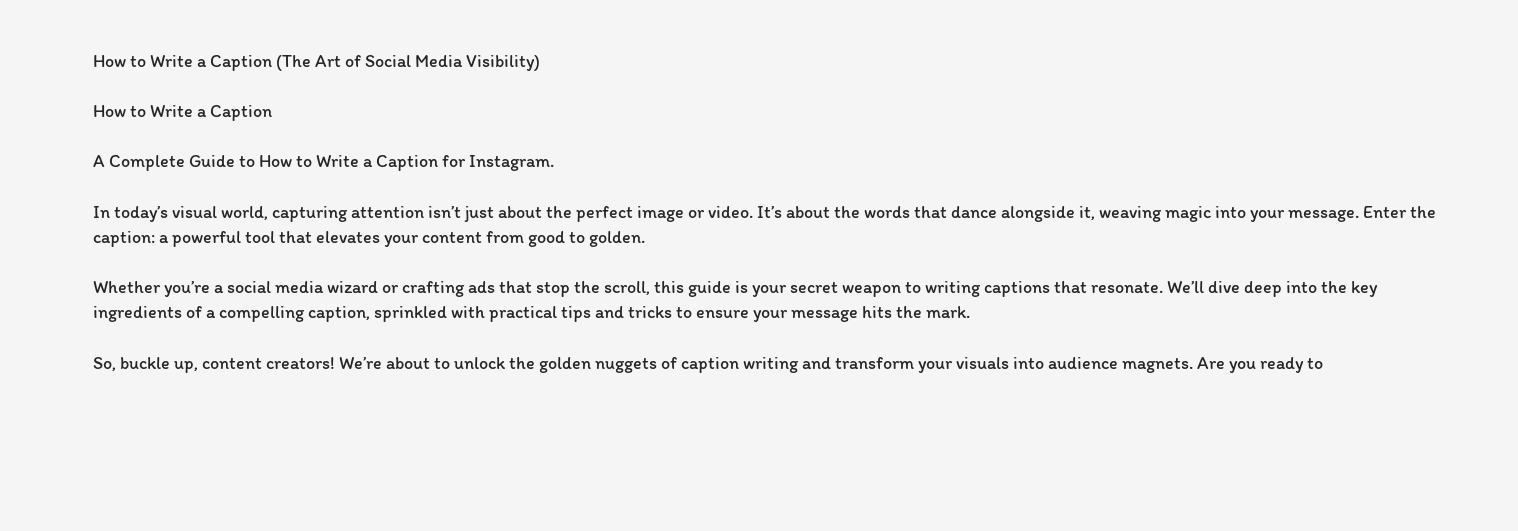How to Write a Caption (The Art of Social Media Visibility)

How to Write a Caption

A Complete Guide to How to Write a Caption for Instagram.

In today’s visual world, capturing attention isn’t just about the perfect image or video. It’s about the words that dance alongside it, weaving magic into your message. Enter the caption: a powerful tool that elevates your content from good to golden.

Whether you’re a social media wizard or crafting ads that stop the scroll, this guide is your secret weapon to writing captions that resonate. We’ll dive deep into the key ingredients of a compelling caption, sprinkled with practical tips and tricks to ensure your message hits the mark.

So, buckle up, content creators! We’re about to unlock the golden nuggets of caption writing and transform your visuals into audience magnets. Are you ready to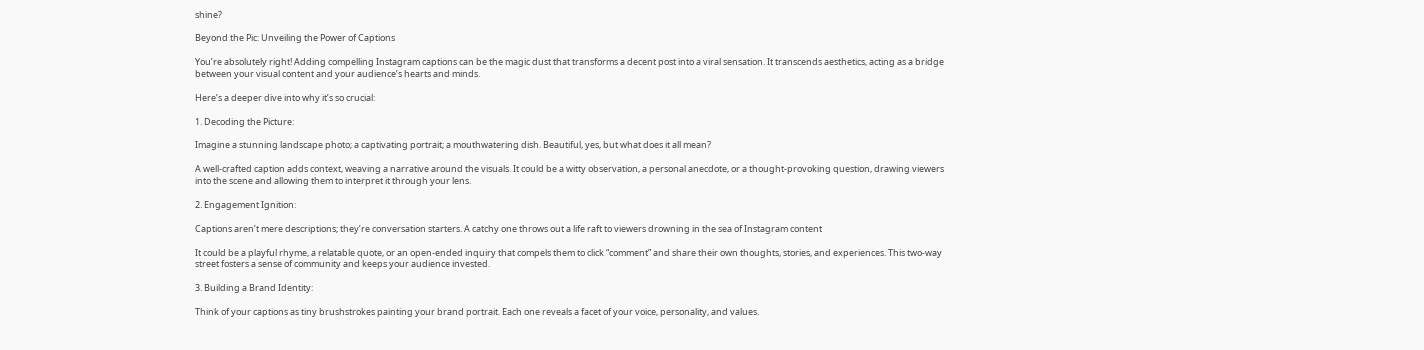shine?

Beyond the Pic: Unveiling the Power of Captions

You’re absolutely right! Adding compelling Instagram captions can be the magic dust that transforms a decent post into a viral sensation. It transcends aesthetics, acting as a bridge between your visual content and your audience’s hearts and minds.

Here’s a deeper dive into why it’s so crucial:

1. Decoding the Picture:

Imagine a stunning landscape photo; a captivating portrait; a mouthwatering dish. Beautiful, yes, but what does it all mean?

A well-crafted caption adds context, weaving a narrative around the visuals. It could be a witty observation, a personal anecdote, or a thought-provoking question, drawing viewers into the scene and allowing them to interpret it through your lens.

2. Engagement Ignition:

Captions aren’t mere descriptions; they’re conversation starters. A catchy one throws out a life raft to viewers drowning in the sea of Instagram content

It could be a playful rhyme, a relatable quote, or an open-ended inquiry that compels them to click “comment” and share their own thoughts, stories, and experiences. This two-way street fosters a sense of community and keeps your audience invested.

3. Building a Brand Identity:

Think of your captions as tiny brushstrokes painting your brand portrait. Each one reveals a facet of your voice, personality, and values.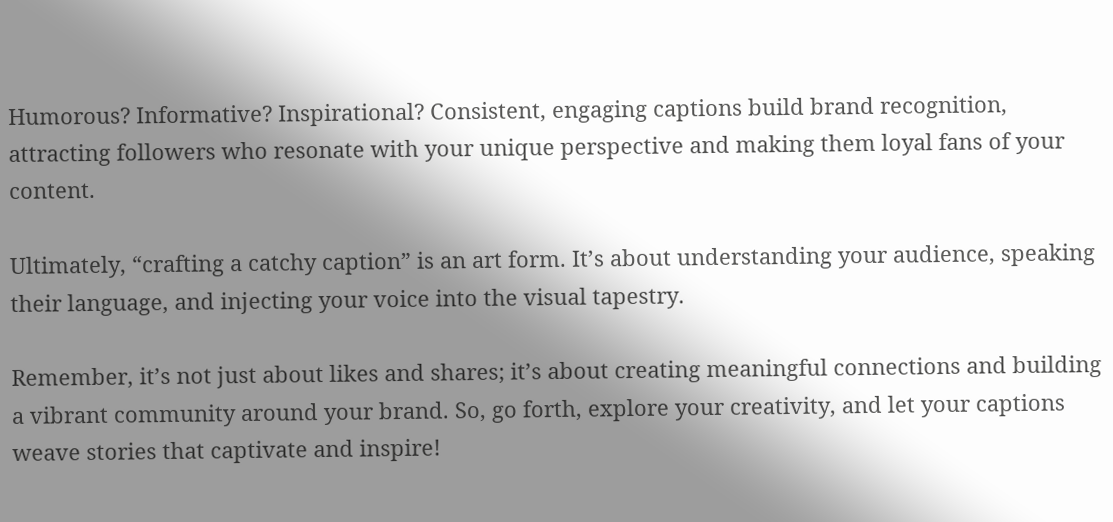Humorous? Informative? Inspirational? Consistent, engaging captions build brand recognition, attracting followers who resonate with your unique perspective and making them loyal fans of your content.

Ultimately, “crafting a catchy caption” is an art form. It’s about understanding your audience, speaking their language, and injecting your voice into the visual tapestry.

Remember, it’s not just about likes and shares; it’s about creating meaningful connections and building a vibrant community around your brand. So, go forth, explore your creativity, and let your captions weave stories that captivate and inspire!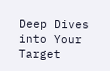Deep Dives into Your Target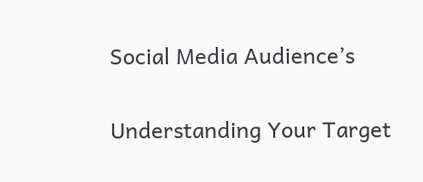Social Media Audience’s

Understanding Your Target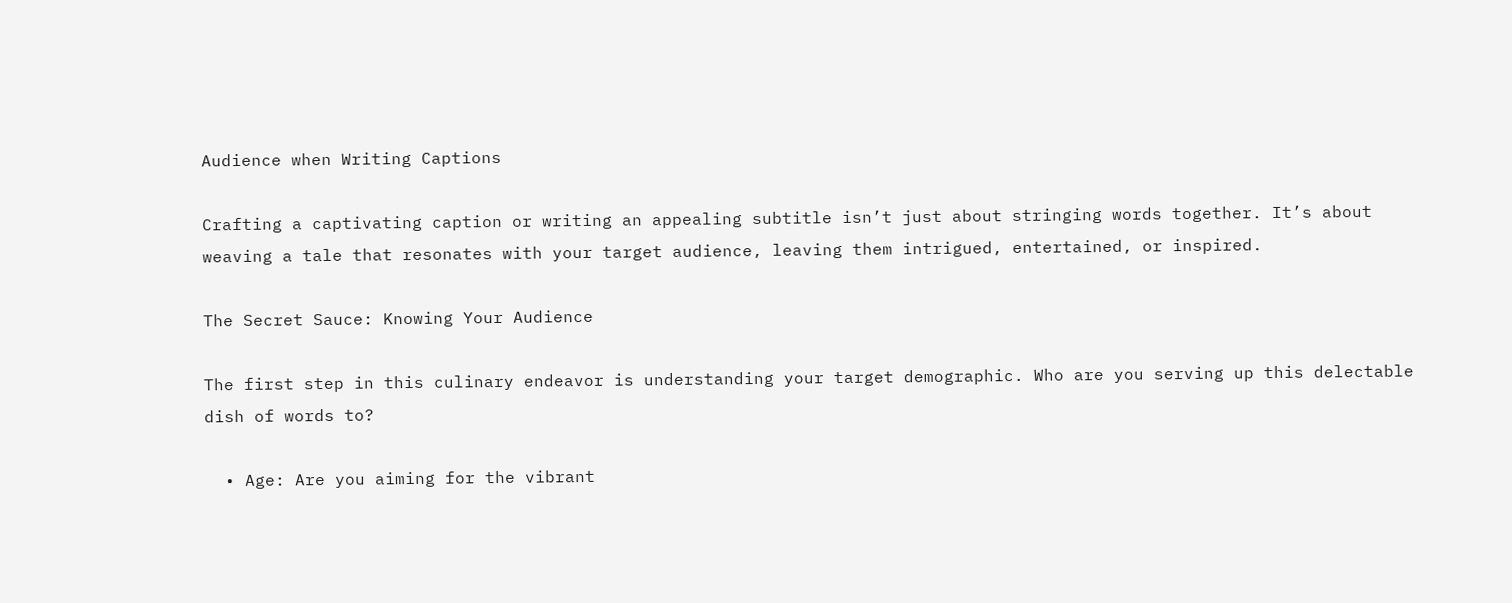Audience when Writing Captions

Crafting a captivating caption or writing an appealing subtitle isn’t just about stringing words together. It’s about weaving a tale that resonates with your target audience, leaving them intrigued, entertained, or inspired.

The Secret Sauce: Knowing Your Audience

The first step in this culinary endeavor is understanding your target demographic. Who are you serving up this delectable dish of words to?

  • Age: Are you aiming for the vibrant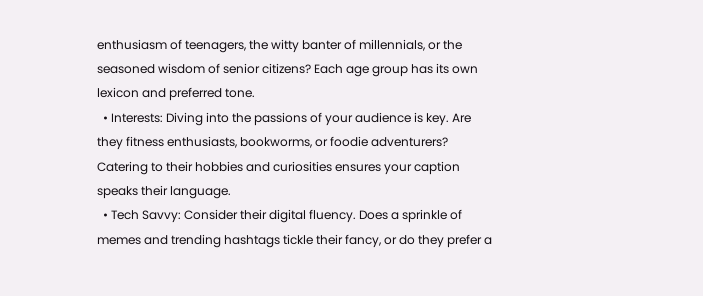enthusiasm of teenagers, the witty banter of millennials, or the seasoned wisdom of senior citizens? Each age group has its own lexicon and preferred tone.
  • Interests: Diving into the passions of your audience is key. Are they fitness enthusiasts, bookworms, or foodie adventurers? Catering to their hobbies and curiosities ensures your caption speaks their language.
  • Tech Savvy: Consider their digital fluency. Does a sprinkle of memes and trending hashtags tickle their fancy, or do they prefer a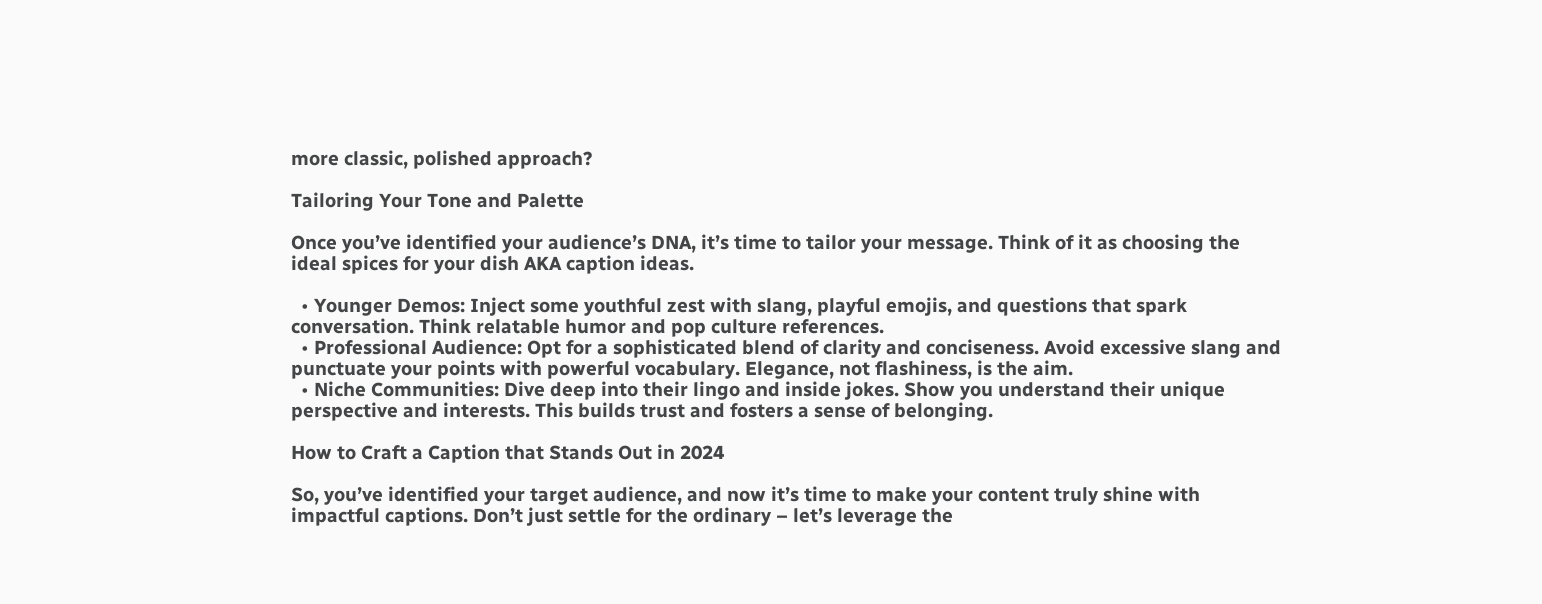more classic, polished approach?

Tailoring Your Tone and Palette

Once you’ve identified your audience’s DNA, it’s time to tailor your message. Think of it as choosing the ideal spices for your dish AKA caption ideas.

  • Younger Demos: Inject some youthful zest with slang, playful emojis, and questions that spark conversation. Think relatable humor and pop culture references.
  • Professional Audience: Opt for a sophisticated blend of clarity and conciseness. Avoid excessive slang and punctuate your points with powerful vocabulary. Elegance, not flashiness, is the aim.
  • Niche Communities: Dive deep into their lingo and inside jokes. Show you understand their unique perspective and interests. This builds trust and fosters a sense of belonging.

How to Craft a Caption that Stands Out in 2024

So, you’ve identified your target audience, and now it’s time to make your content truly shine with impactful captions. Don’t just settle for the ordinary – let’s leverage the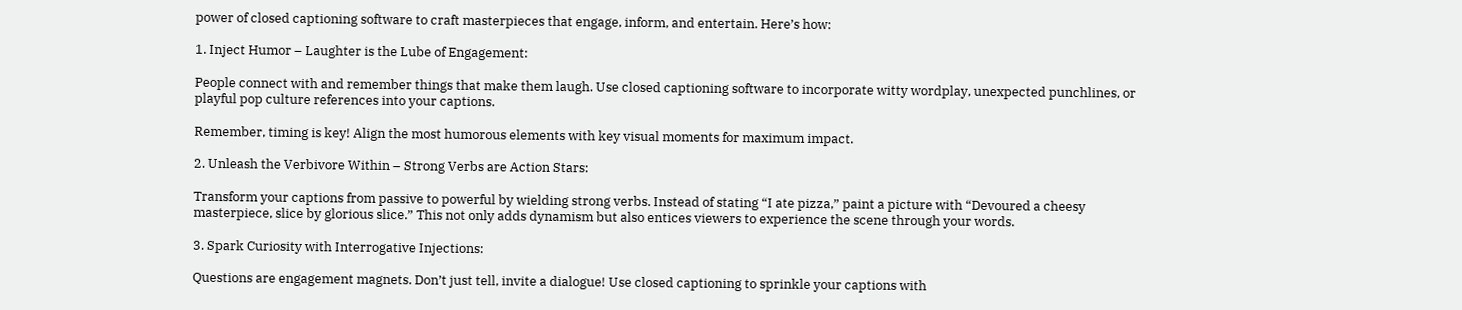power of closed captioning software to craft masterpieces that engage, inform, and entertain. Here’s how:

1. Inject Humor – Laughter is the Lube of Engagement:

People connect with and remember things that make them laugh. Use closed captioning software to incorporate witty wordplay, unexpected punchlines, or playful pop culture references into your captions.

Remember, timing is key! Align the most humorous elements with key visual moments for maximum impact.

2. Unleash the Verbivore Within – Strong Verbs are Action Stars:

Transform your captions from passive to powerful by wielding strong verbs. Instead of stating “I ate pizza,” paint a picture with “Devoured a cheesy masterpiece, slice by glorious slice.” This not only adds dynamism but also entices viewers to experience the scene through your words.

3. Spark Curiosity with Interrogative Injections:

Questions are engagement magnets. Don’t just tell, invite a dialogue! Use closed captioning to sprinkle your captions with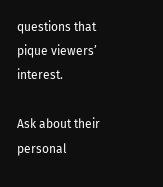questions that pique viewers’ interest.

Ask about their personal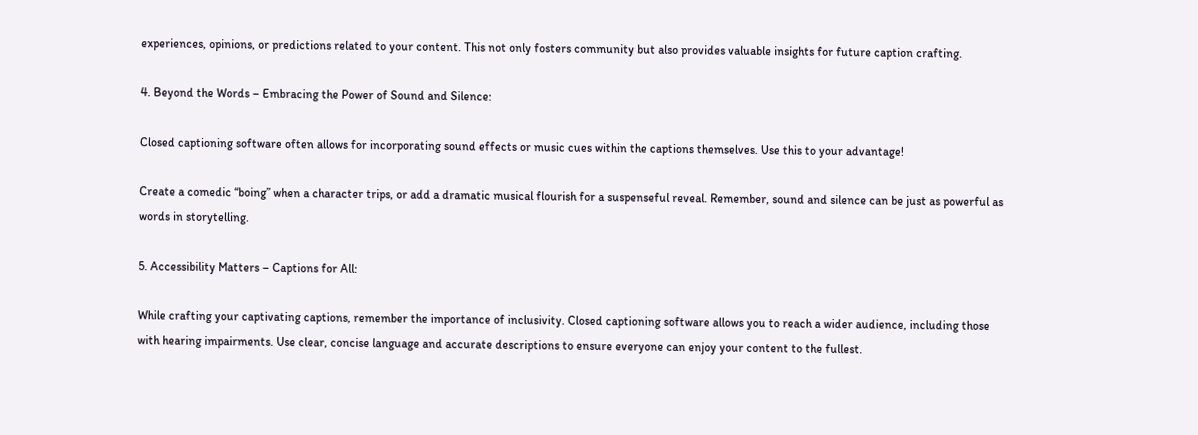experiences, opinions, or predictions related to your content. This not only fosters community but also provides valuable insights for future caption crafting.

4. Beyond the Words – Embracing the Power of Sound and Silence:

Closed captioning software often allows for incorporating sound effects or music cues within the captions themselves. Use this to your advantage!

Create a comedic “boing” when a character trips, or add a dramatic musical flourish for a suspenseful reveal. Remember, sound and silence can be just as powerful as words in storytelling.

5. Accessibility Matters – Captions for All:

While crafting your captivating captions, remember the importance of inclusivity. Closed captioning software allows you to reach a wider audience, including those with hearing impairments. Use clear, concise language and accurate descriptions to ensure everyone can enjoy your content to the fullest.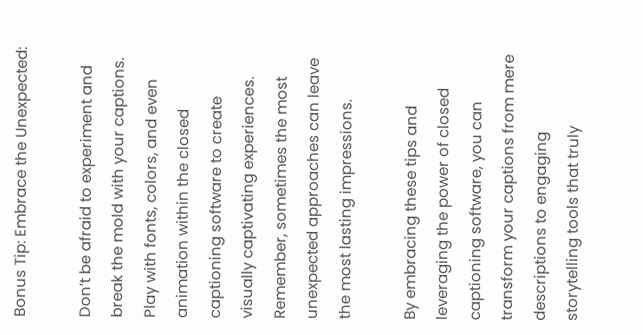Bonus Tip: Embrace the Unexpected:

Don’t be afraid to experiment and break the mold with your captions. Play with fonts, colors, and even animation within the closed captioning software to create visually captivating experiences. Remember, sometimes the most unexpected approaches can leave the most lasting impressions.

By embracing these tips and leveraging the power of closed captioning software, you can transform your captions from mere descriptions to engaging storytelling tools that truly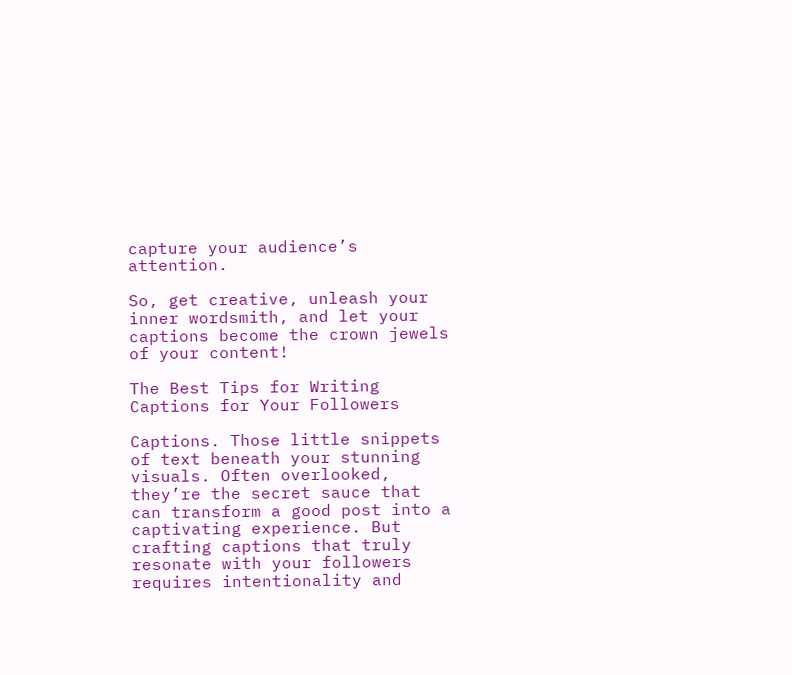capture your audience’s attention.

So, get creative, unleash your inner wordsmith, and let your captions become the crown jewels of your content!

The Best Tips for Writing Captions for Your Followers

Captions. Those little snippets of text beneath your stunning visuals. Often overlooked, they’re the secret sauce that can transform a good post into a captivating experience. But crafting captions that truly resonate with your followers requires intentionality and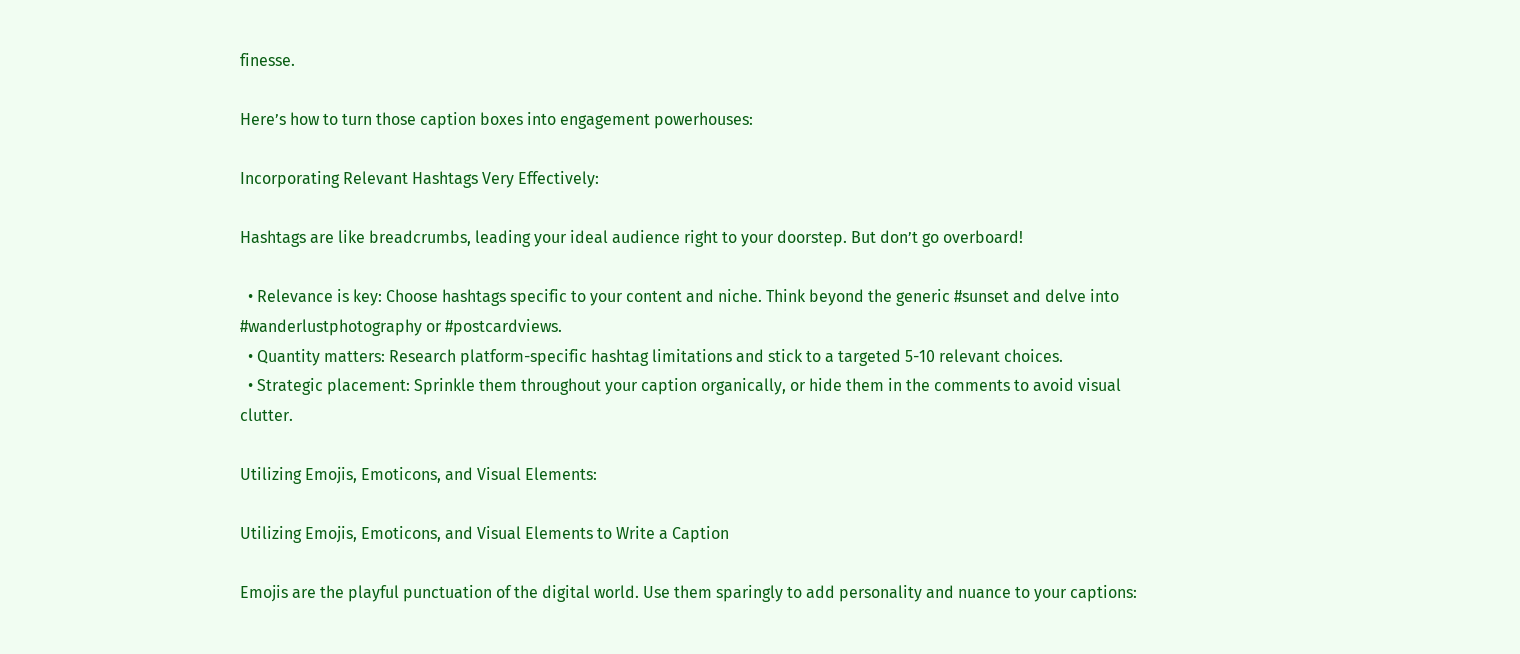finesse.

Here’s how to turn those caption boxes into engagement powerhouses:

Incorporating Relevant Hashtags Very Effectively:

Hashtags are like breadcrumbs, leading your ideal audience right to your doorstep. But don’t go overboard!

  • Relevance is key: Choose hashtags specific to your content and niche. Think beyond the generic #sunset and delve into #wanderlustphotography or #postcardviews.
  • Quantity matters: Research platform-specific hashtag limitations and stick to a targeted 5-10 relevant choices.
  • Strategic placement: Sprinkle them throughout your caption organically, or hide them in the comments to avoid visual clutter.

Utilizing Emojis, Emoticons, and Visual Elements:

Utilizing Emojis, Emoticons, and Visual Elements to Write a Caption

Emojis are the playful punctuation of the digital world. Use them sparingly to add personality and nuance to your captions: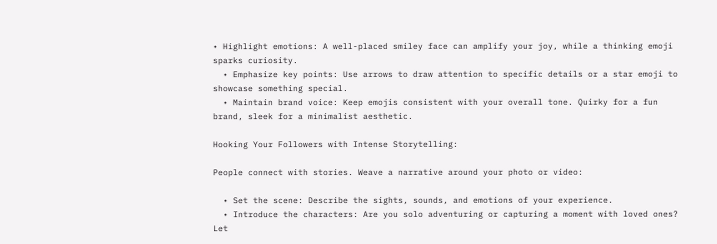• Highlight emotions: A well-placed smiley face can amplify your joy, while a thinking emoji sparks curiosity.
  • Emphasize key points: Use arrows to draw attention to specific details or a star emoji to showcase something special.
  • Maintain brand voice: Keep emojis consistent with your overall tone. Quirky for a fun brand, sleek for a minimalist aesthetic.

Hooking Your Followers with Intense Storytelling:

People connect with stories. Weave a narrative around your photo or video:

  • Set the scene: Describe the sights, sounds, and emotions of your experience.
  • Introduce the characters: Are you solo adventuring or capturing a moment with loved ones? Let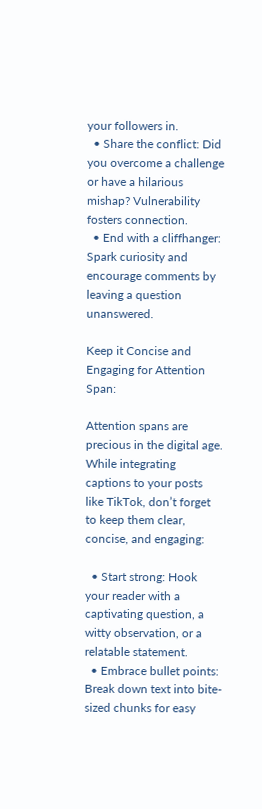your followers in.
  • Share the conflict: Did you overcome a challenge or have a hilarious mishap? Vulnerability fosters connection.
  • End with a cliffhanger: Spark curiosity and encourage comments by leaving a question unanswered.

Keep it Concise and Engaging for Attention Span:

Attention spans are precious in the digital age. While integrating captions to your posts like TikTok, don’t forget to keep them clear, concise, and engaging:

  • Start strong: Hook your reader with a captivating question, a witty observation, or a relatable statement.
  • Embrace bullet points: Break down text into bite-sized chunks for easy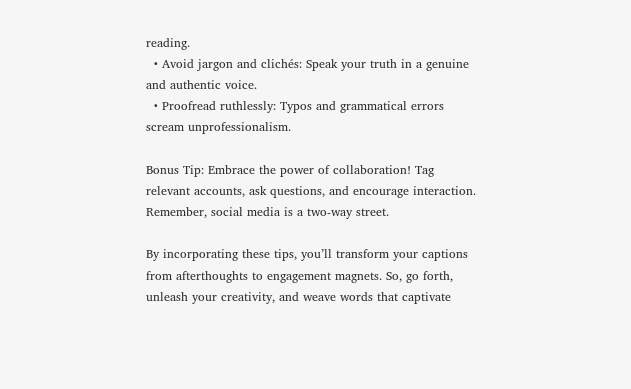reading.
  • Avoid jargon and clichés: Speak your truth in a genuine and authentic voice.
  • Proofread ruthlessly: Typos and grammatical errors scream unprofessionalism.

Bonus Tip: Embrace the power of collaboration! Tag relevant accounts, ask questions, and encourage interaction. Remember, social media is a two-way street.

By incorporating these tips, you’ll transform your captions from afterthoughts to engagement magnets. So, go forth, unleash your creativity, and weave words that captivate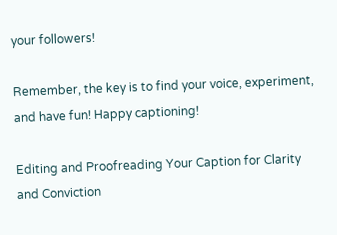your followers!

Remember, the key is to find your voice, experiment, and have fun! Happy captioning!

Editing and Proofreading Your Caption for Clarity and Conviction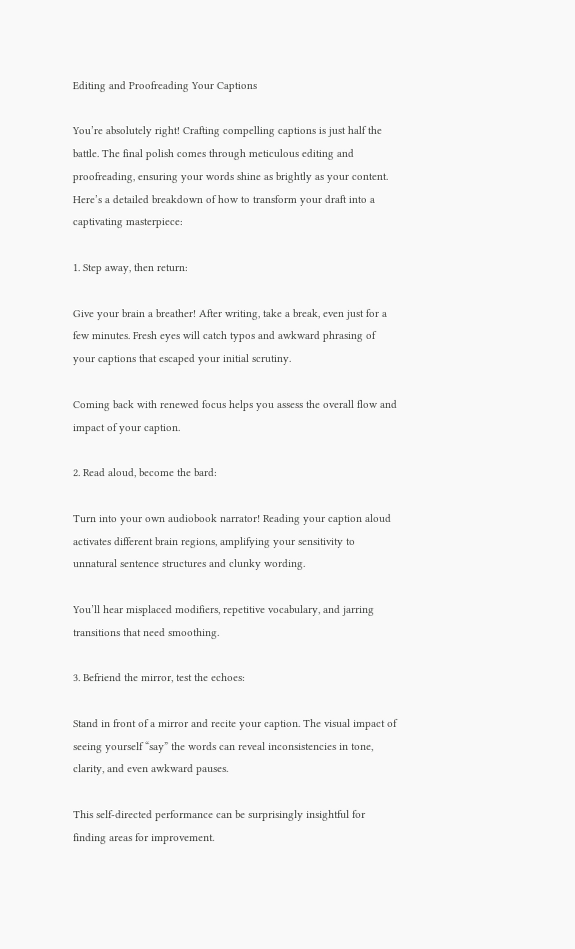Editing and Proofreading Your Captions

You’re absolutely right! Crafting compelling captions is just half the battle. The final polish comes through meticulous editing and proofreading, ensuring your words shine as brightly as your content. Here’s a detailed breakdown of how to transform your draft into a captivating masterpiece:

1. Step away, then return:

Give your brain a breather! After writing, take a break, even just for a few minutes. Fresh eyes will catch typos and awkward phrasing of your captions that escaped your initial scrutiny.

Coming back with renewed focus helps you assess the overall flow and impact of your caption.

2. Read aloud, become the bard:

Turn into your own audiobook narrator! Reading your caption aloud activates different brain regions, amplifying your sensitivity to unnatural sentence structures and clunky wording.

You’ll hear misplaced modifiers, repetitive vocabulary, and jarring transitions that need smoothing.

3. Befriend the mirror, test the echoes:

Stand in front of a mirror and recite your caption. The visual impact of seeing yourself “say” the words can reveal inconsistencies in tone, clarity, and even awkward pauses.

This self-directed performance can be surprisingly insightful for finding areas for improvement.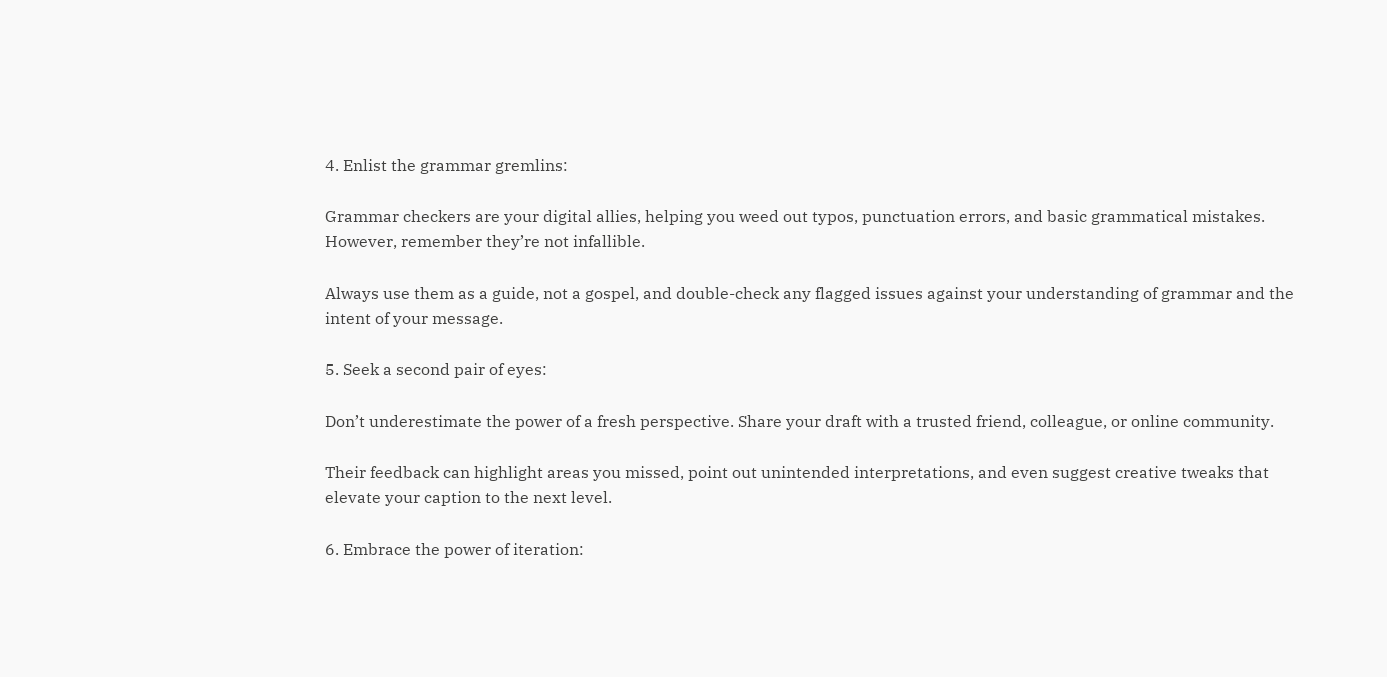4. Enlist the grammar gremlins:

Grammar checkers are your digital allies, helping you weed out typos, punctuation errors, and basic grammatical mistakes. However, remember they’re not infallible.

Always use them as a guide, not a gospel, and double-check any flagged issues against your understanding of grammar and the intent of your message.

5. Seek a second pair of eyes:

Don’t underestimate the power of a fresh perspective. Share your draft with a trusted friend, colleague, or online community.

Their feedback can highlight areas you missed, point out unintended interpretations, and even suggest creative tweaks that elevate your caption to the next level.

6. Embrace the power of iteration: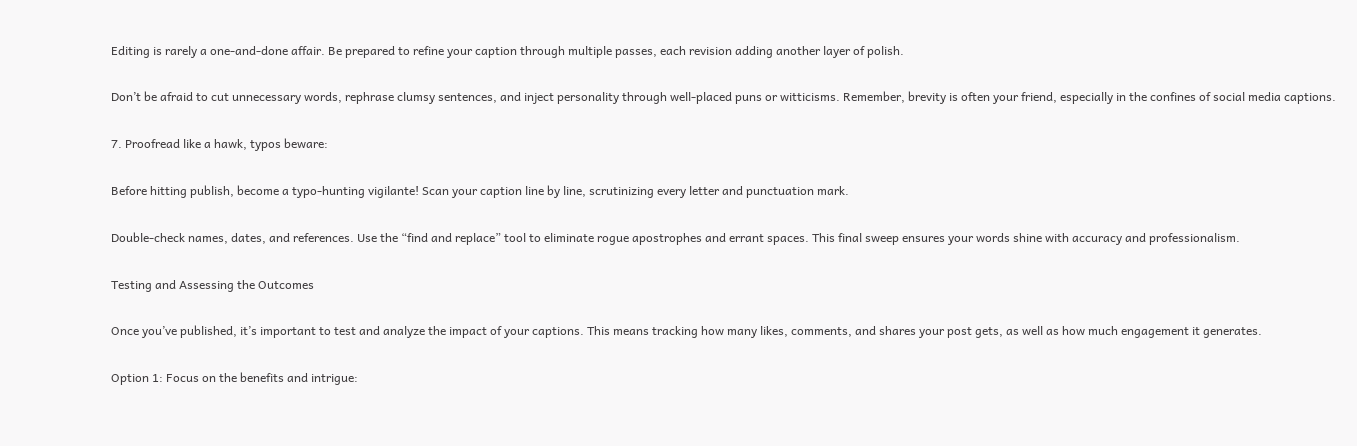Editing is rarely a one-and-done affair. Be prepared to refine your caption through multiple passes, each revision adding another layer of polish.

Don’t be afraid to cut unnecessary words, rephrase clumsy sentences, and inject personality through well-placed puns or witticisms. Remember, brevity is often your friend, especially in the confines of social media captions.

7. Proofread like a hawk, typos beware:

Before hitting publish, become a typo-hunting vigilante! Scan your caption line by line, scrutinizing every letter and punctuation mark.

Double-check names, dates, and references. Use the “find and replace” tool to eliminate rogue apostrophes and errant spaces. This final sweep ensures your words shine with accuracy and professionalism.

Testing and Assessing the Outcomes

Once you’ve published, it’s important to test and analyze the impact of your captions. This means tracking how many likes, comments, and shares your post gets, as well as how much engagement it generates.

Option 1: Focus on the benefits and intrigue: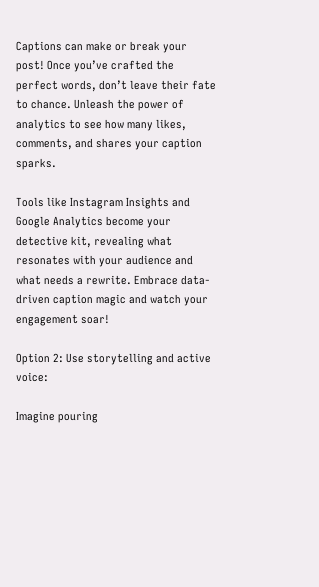Captions can make or break your post! Once you’ve crafted the perfect words, don’t leave their fate to chance. Unleash the power of analytics to see how many likes, comments, and shares your caption sparks.

Tools like Instagram Insights and Google Analytics become your detective kit, revealing what resonates with your audience and what needs a rewrite. Embrace data-driven caption magic and watch your engagement soar!

Option 2: Use storytelling and active voice:

Imagine pouring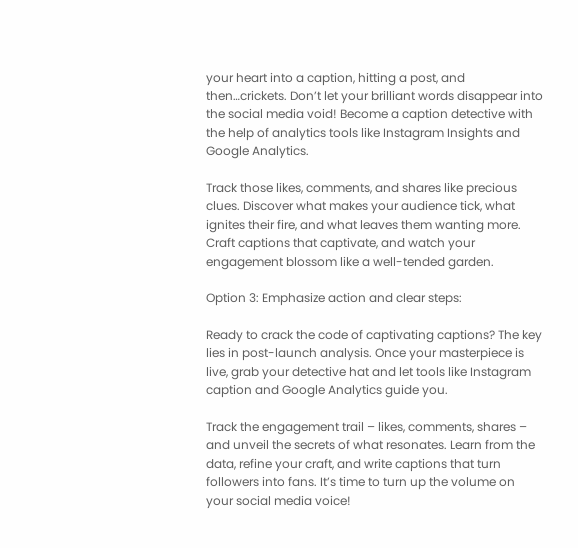your heart into a caption, hitting a post, and then…crickets. Don’t let your brilliant words disappear into the social media void! Become a caption detective with the help of analytics tools like Instagram Insights and Google Analytics.

Track those likes, comments, and shares like precious clues. Discover what makes your audience tick, what ignites their fire, and what leaves them wanting more. Craft captions that captivate, and watch your engagement blossom like a well-tended garden.

Option 3: Emphasize action and clear steps:

Ready to crack the code of captivating captions? The key lies in post-launch analysis. Once your masterpiece is live, grab your detective hat and let tools like Instagram caption and Google Analytics guide you.

Track the engagement trail – likes, comments, shares – and unveil the secrets of what resonates. Learn from the data, refine your craft, and write captions that turn followers into fans. It’s time to turn up the volume on your social media voice!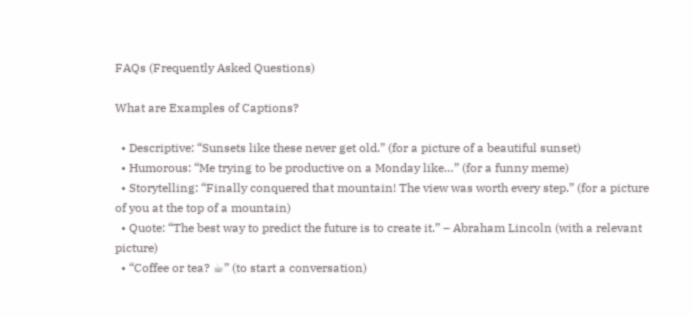FAQs (Frequently Asked Questions)

What are Examples of Captions?

  • Descriptive: “Sunsets like these never get old.” (for a picture of a beautiful sunset)
  • Humorous: “Me trying to be productive on a Monday like…” (for a funny meme)
  • Storytelling: “Finally conquered that mountain! The view was worth every step.” (for a picture of you at the top of a mountain)
  • Quote: “The best way to predict the future is to create it.” – Abraham Lincoln (with a relevant picture)
  • “Coffee or tea? ☕” (to start a conversation)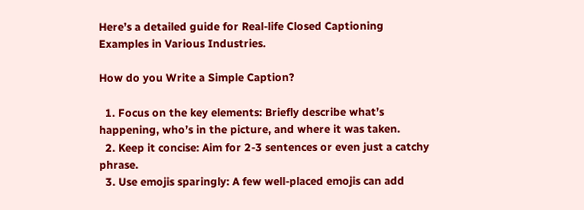Here’s a detailed guide for Real-life Closed Captioning Examples in Various Industries.

How do you Write a Simple Caption?

  1. Focus on the key elements: Briefly describe what’s happening, who’s in the picture, and where it was taken.
  2. Keep it concise: Aim for 2-3 sentences or even just a catchy phrase.
  3. Use emojis sparingly: A few well-placed emojis can add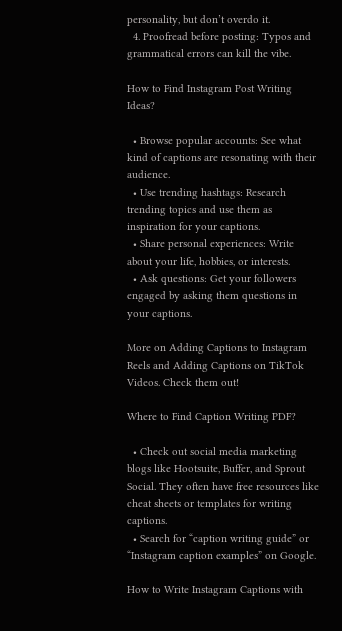personality, but don’t overdo it.
  4. Proofread before posting: Typos and grammatical errors can kill the vibe.

How to Find Instagram Post Writing Ideas?

  • Browse popular accounts: See what kind of captions are resonating with their audience.
  • Use trending hashtags: Research trending topics and use them as inspiration for your captions.
  • Share personal experiences: Write about your life, hobbies, or interests.
  • Ask questions: Get your followers engaged by asking them questions in your captions.

More on Adding Captions to Instagram Reels and Adding Captions on TikTok Videos. Check them out!

Where to Find Caption Writing PDF?

  • Check out social media marketing blogs like Hootsuite, Buffer, and Sprout Social. They often have free resources like cheat sheets or templates for writing captions.
  • Search for “caption writing guide” or “Instagram caption examples” on Google.

How to Write Instagram Captions with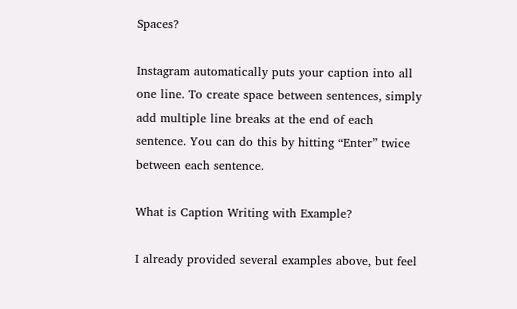Spaces?

Instagram automatically puts your caption into all one line. To create space between sentences, simply add multiple line breaks at the end of each sentence. You can do this by hitting “Enter” twice between each sentence.

What is Caption Writing with Example?

I already provided several examples above, but feel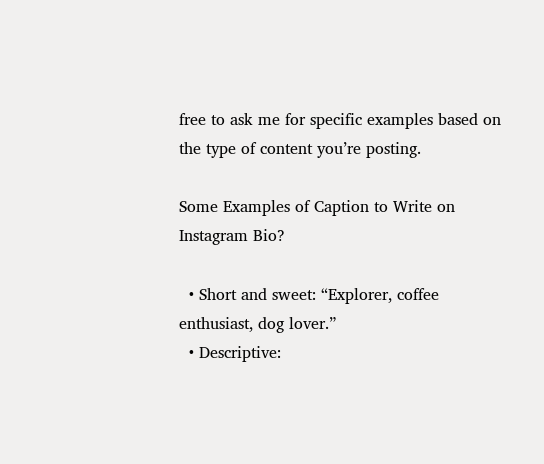free to ask me for specific examples based on the type of content you’re posting.

Some Examples of Caption to Write on Instagram Bio?

  • Short and sweet: “Explorer, coffee enthusiast, dog lover.”
  • Descriptive: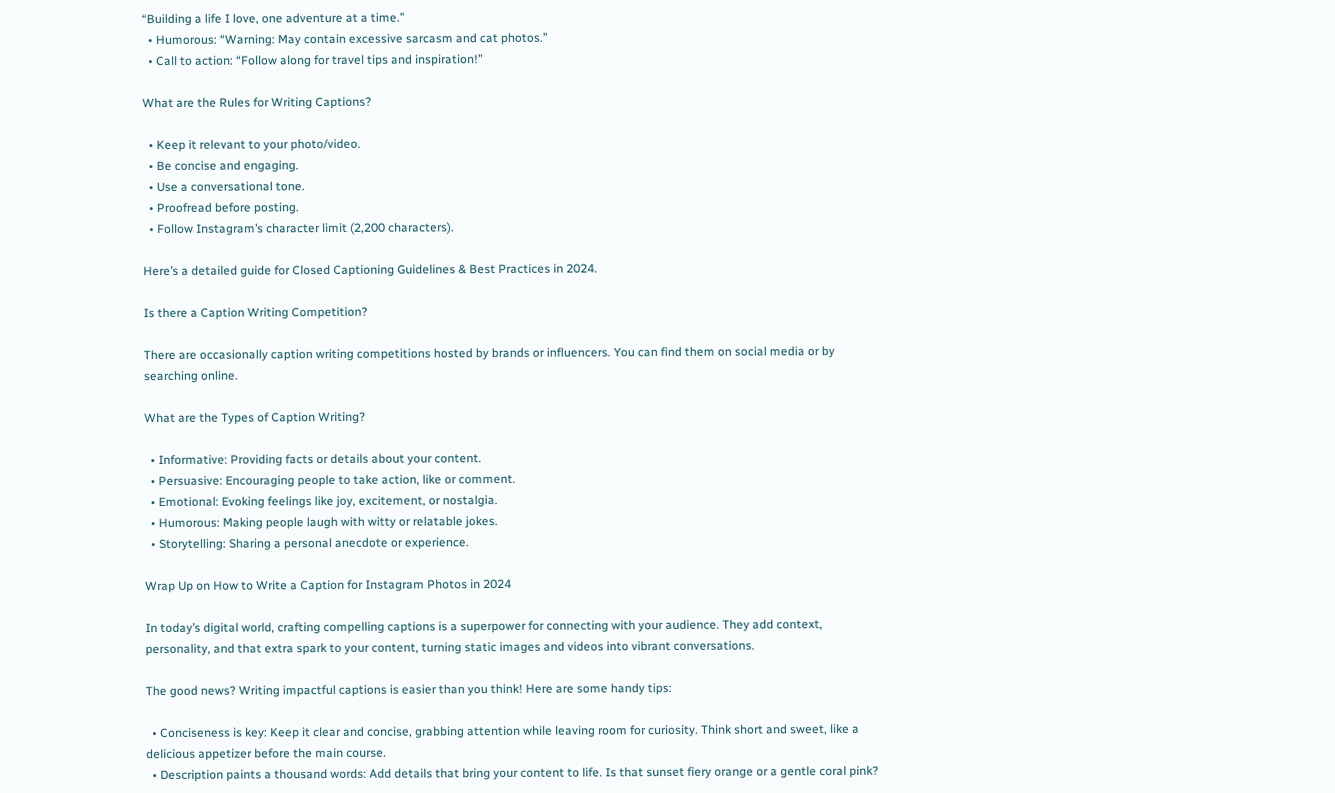“Building a life I love, one adventure at a time.”
  • Humorous: “Warning: May contain excessive sarcasm and cat photos.”
  • Call to action: “Follow along for travel tips and inspiration!”

What are the Rules for Writing Captions?

  • Keep it relevant to your photo/video.
  • Be concise and engaging.
  • Use a conversational tone.
  • Proofread before posting.
  • Follow Instagram’s character limit (2,200 characters).

Here’s a detailed guide for Closed Captioning Guidelines & Best Practices in 2024.

Is there a Caption Writing Competition?

There are occasionally caption writing competitions hosted by brands or influencers. You can find them on social media or by searching online.

What are the Types of Caption Writing?

  • Informative: Providing facts or details about your content.
  • Persuasive: Encouraging people to take action, like or comment.
  • Emotional: Evoking feelings like joy, excitement, or nostalgia.
  • Humorous: Making people laugh with witty or relatable jokes.
  • Storytelling: Sharing a personal anecdote or experience.

Wrap Up on How to Write a Caption for Instagram Photos in 2024

In today’s digital world, crafting compelling captions is a superpower for connecting with your audience. They add context, personality, and that extra spark to your content, turning static images and videos into vibrant conversations.

The good news? Writing impactful captions is easier than you think! Here are some handy tips:

  • Conciseness is key: Keep it clear and concise, grabbing attention while leaving room for curiosity. Think short and sweet, like a delicious appetizer before the main course.
  • Description paints a thousand words: Add details that bring your content to life. Is that sunset fiery orange or a gentle coral pink?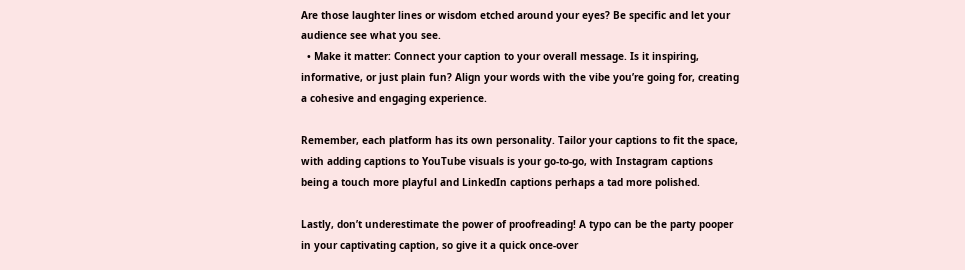Are those laughter lines or wisdom etched around your eyes? Be specific and let your audience see what you see.
  • Make it matter: Connect your caption to your overall message. Is it inspiring, informative, or just plain fun? Align your words with the vibe you’re going for, creating a cohesive and engaging experience.

Remember, each platform has its own personality. Tailor your captions to fit the space, with adding captions to YouTube visuals is your go-to-go, with Instagram captions being a touch more playful and LinkedIn captions perhaps a tad more polished.

Lastly, don’t underestimate the power of proofreading! A typo can be the party pooper in your captivating caption, so give it a quick once-over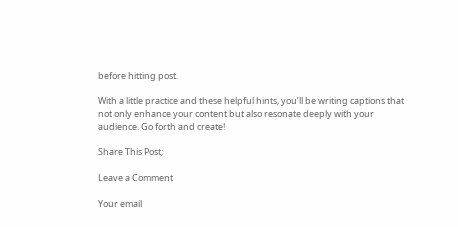before hitting post.

With a little practice and these helpful hints, you’ll be writing captions that not only enhance your content but also resonate deeply with your audience. Go forth and create!

Share This Post;

Leave a Comment

Your email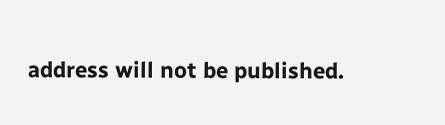address will not be published.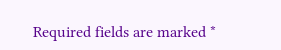Required fields are marked *